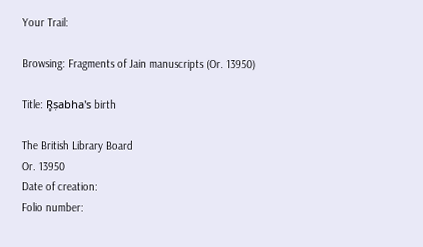Your Trail:

Browsing: Fragments of Jain manuscripts (Or. 13950)

Title: R̥ṣabha's birth

The British Library Board
Or. 13950
Date of creation:
Folio number: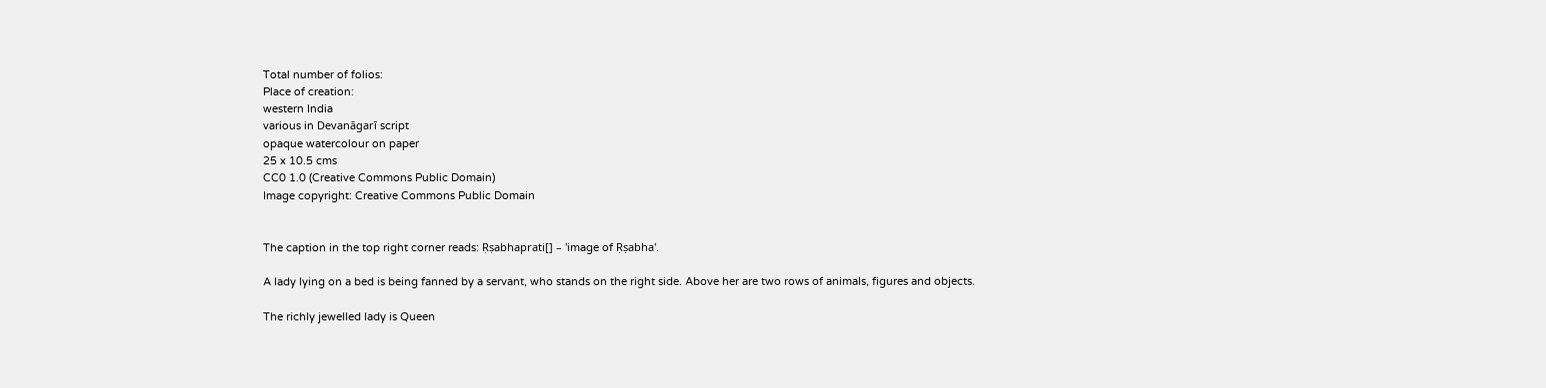Total number of folios:
Place of creation:
western India
various in Devanāgarī script
opaque watercolour on paper
25 x 10.5 cms
CC0 1.0 (Creative Commons Public Domain)
Image copyright: Creative Commons Public Domain


The caption in the top right corner reads: Ṛṣabhaprati[] – 'image of Ṛṣabha'.

A lady lying on a bed is being fanned by a servant, who stands on the right side. Above her are two rows of animals, figures and objects.

The richly jewelled lady is Queen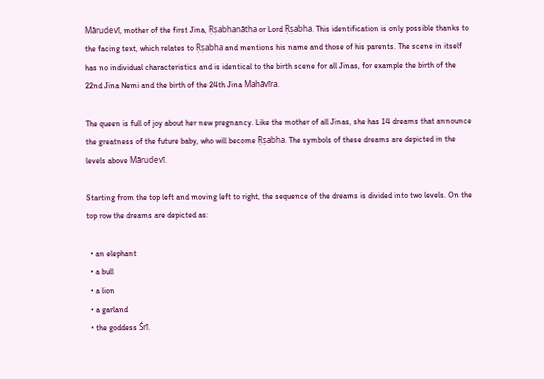Mārudevī, mother of the first Jina, Ṛṣabhanātha or Lord Ṛṣabha. This identification is only possible thanks to the facing text, which relates to Ṛṣabha and mentions his name and those of his parents. The scene in itself has no individual characteristics and is identical to the birth scene for all Jinas, for example the birth of the 22nd Jina Nemi and the birth of the 24th Jina Mahāvīra.

The queen is full of joy about her new pregnancy. Like the mother of all Jinas, she has 14 dreams that announce the greatness of the future baby, who will become Ṛṣabha. The symbols of these dreams are depicted in the levels above Mārudevī.

Starting from the top left and moving left to right, the sequence of the dreams is divided into two levels. On the top row the dreams are depicted as:

  • an elephant
  • a bull
  • a lion
  • a garland
  • the goddess Śrī.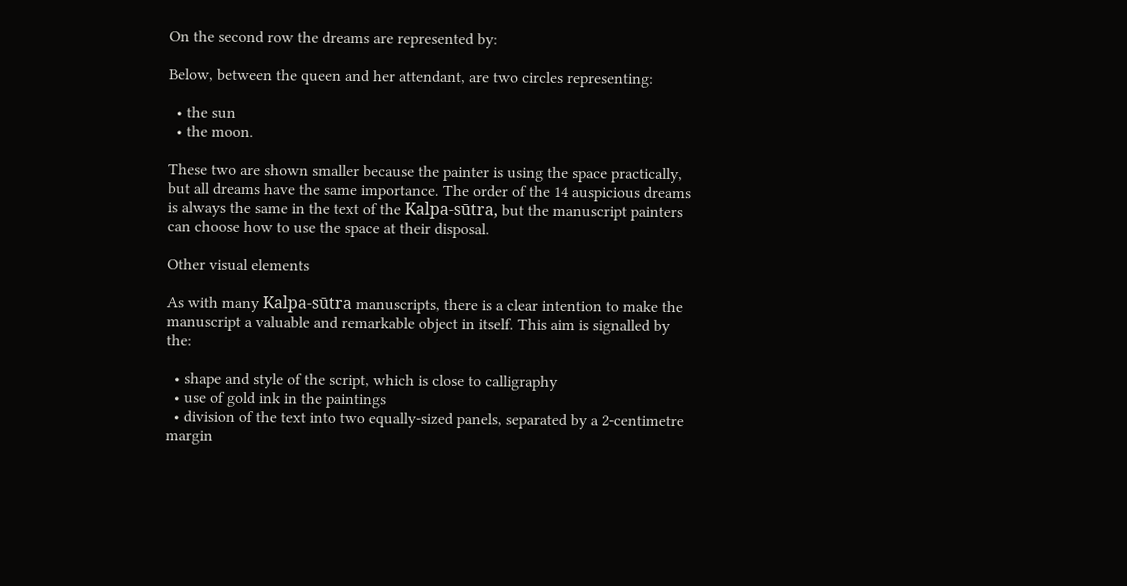On the second row the dreams are represented by:

Below, between the queen and her attendant, are two circles representing:

  • the sun
  • the moon.

These two are shown smaller because the painter is using the space practically, but all dreams have the same importance. The order of the 14 auspicious dreams is always the same in the text of the Kalpa-sūtra, but the manuscript painters can choose how to use the space at their disposal.

Other visual elements

As with many Kalpa-sūtra manuscripts, there is a clear intention to make the manuscript a valuable and remarkable object in itself. This aim is signalled by the:

  • shape and style of the script, which is close to calligraphy
  • use of gold ink in the paintings
  • division of the text into two equally-sized panels, separated by a 2-centimetre margin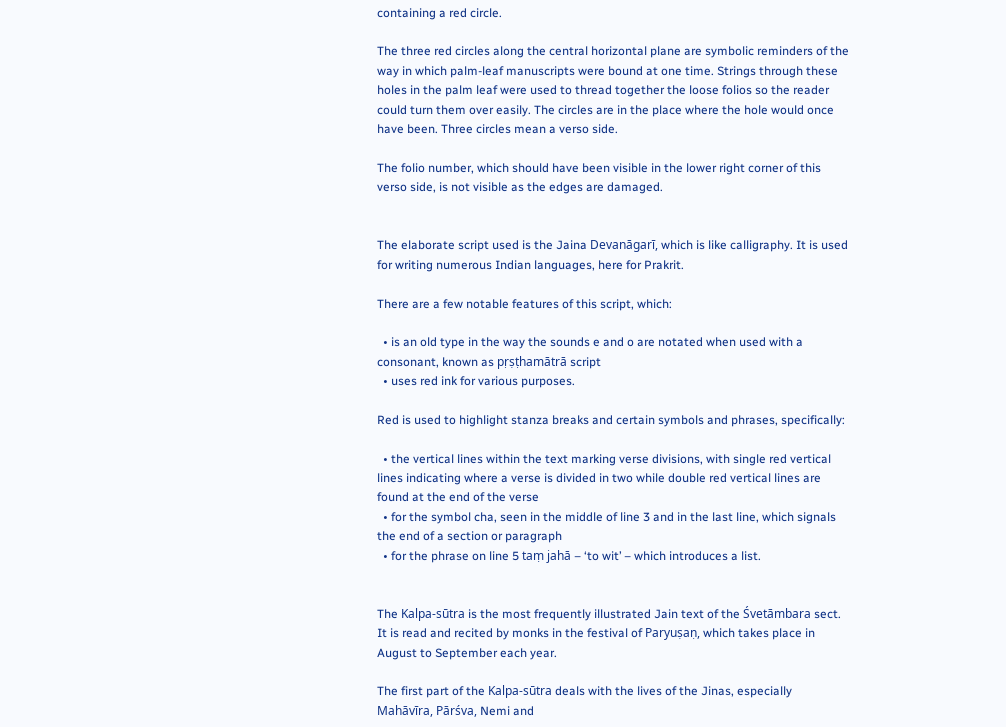containing a red circle.

The three red circles along the central horizontal plane are symbolic reminders of the way in which palm-leaf manuscripts were bound at one time. Strings through these holes in the palm leaf were used to thread together the loose folios so the reader could turn them over easily. The circles are in the place where the hole would once have been. Three circles mean a verso side.

The folio number, which should have been visible in the lower right corner of this verso side, is not visible as the edges are damaged.


The elaborate script used is the Jaina Devanāgarī, which is like calligraphy. It is used for writing numerous Indian languages, here for Prakrit.

There are a few notable features of this script, which:

  • is an old type in the way the sounds e and o are notated when used with a consonant, known as pṛṣṭhamātrā script
  • uses red ink for various purposes.

Red is used to highlight stanza breaks and certain symbols and phrases, specifically:

  • the vertical lines within the text marking verse divisions, with single red vertical lines indicating where a verse is divided in two while double red vertical lines are found at the end of the verse
  • for the symbol cha, seen in the middle of line 3 and in the last line, which signals the end of a section or paragraph
  • for the phrase on line 5 taṃ jahā – ‘to wit’ – which introduces a list.


The Kalpa-sūtra is the most frequently illustrated Jain text of the Śvetāmbara sect. It is read and recited by monks in the festival of Paryuṣaṇ, which takes place in August to September each year.

The first part of the Kalpa-sūtra deals with the lives of the Jinas, especially Mahāvīra, Pārśva, Nemi and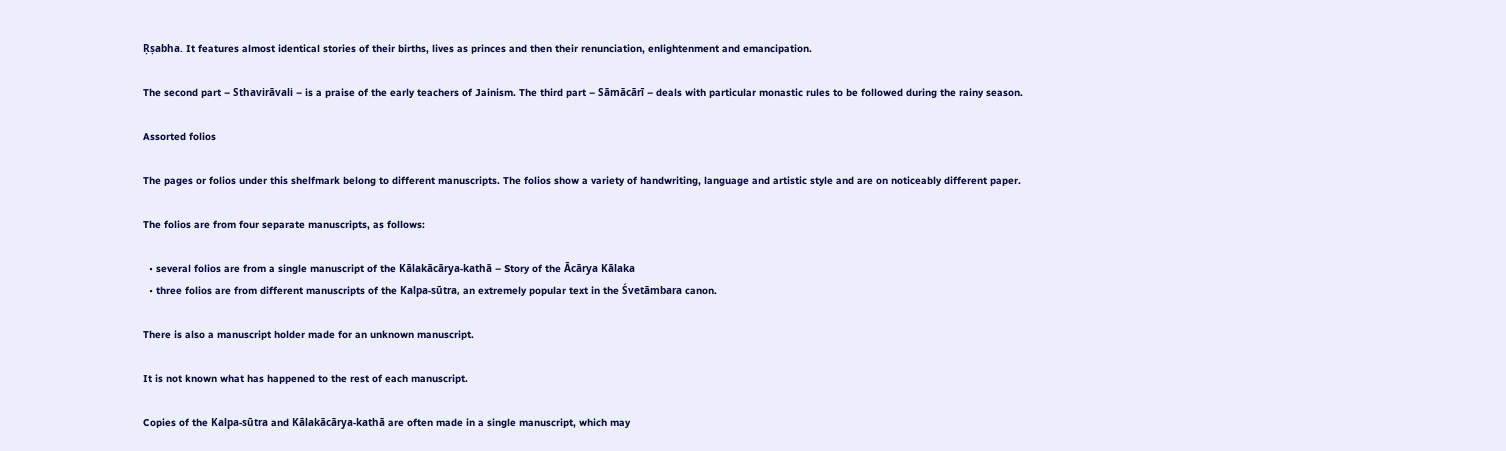Ṛṣabha. It features almost identical stories of their births, lives as princes and then their renunciation, enlightenment and emancipation.

The second part – Sthavirāvali – is a praise of the early teachers of Jainism. The third part – Sāmācārī – deals with particular monastic rules to be followed during the rainy season.

Assorted folios

The pages or folios under this shelfmark belong to different manuscripts. The folios show a variety of handwriting, language and artistic style and are on noticeably different paper.

The folios are from four separate manuscripts, as follows:

  • several folios are from a single manuscript of the Kālakācārya-kathā – Story of the Ācārya Kālaka
  • three folios are from different manuscripts of the Kalpa-sūtra, an extremely popular text in the Śvetāmbara canon.

There is also a manuscript holder made for an unknown manuscript.

It is not known what has happened to the rest of each manuscript.

Copies of the Kalpa-sūtra and Kālakācārya-kathā are often made in a single manuscript, which may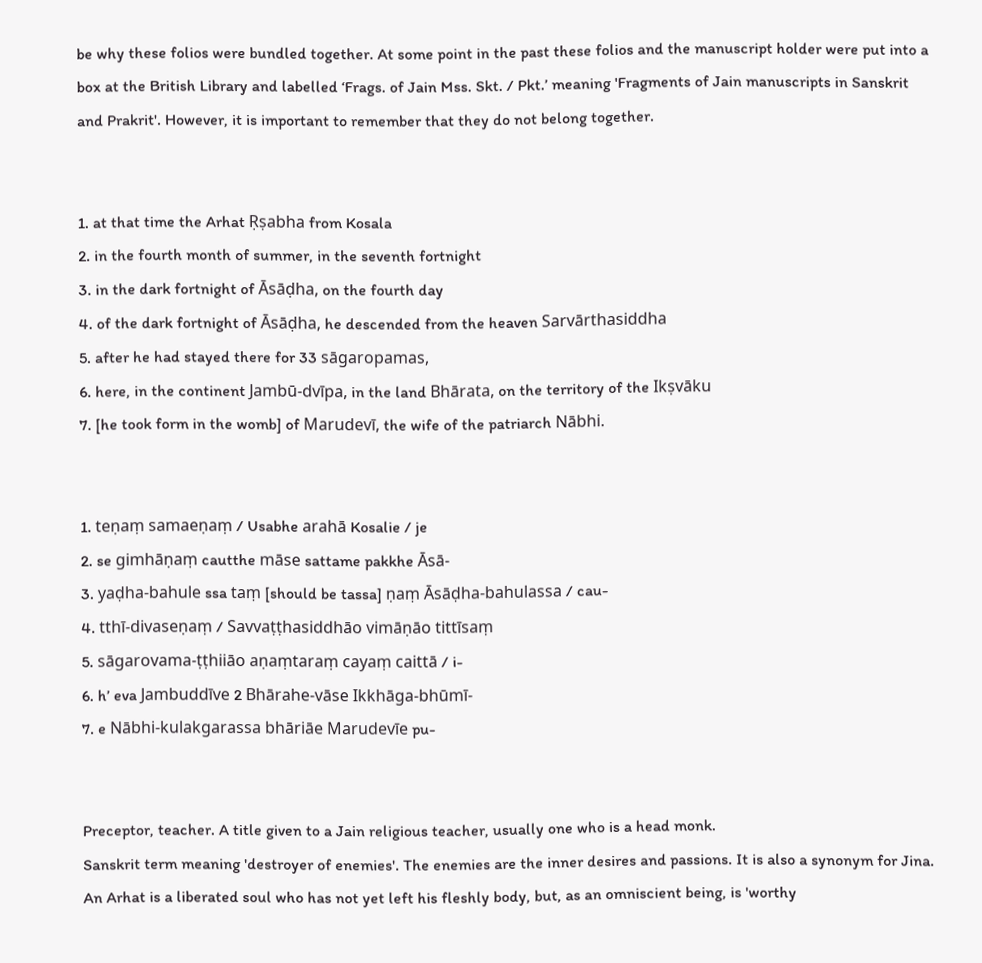be why these folios were bundled together. At some point in the past these folios and the manuscript holder were put into a box at the British Library and labelled ‘Frags. of Jain Mss. Skt. / Pkt.’ meaning 'Fragments of Jain manuscripts in Sanskrit and Prakrit'. However, it is important to remember that they do not belong together.


1. at that time the Arhat Ṛṣabha from Kosala
2. in the fourth month of summer, in the seventh fortnight
3. in the dark fortnight of Āsāḍha, on the fourth day
4. of the dark fortnight of Āsāḍha, he descended from the heaven Sarvārthasiddha
5. after he had stayed there for 33 sāgaropamas,
6. here, in the continent Jambū-dvīpa, in the land Bhārata, on the territory of the Ikṣvāku
7. [he took form in the womb] of Marudevī, the wife of the patriarch Nābhi.


1. teṇaṃ samaeṇaṃ / Usabhe arahā Kosalie / je
2. se gimhāṇaṃ cautthe māse sattame pakkhe Āsā-
3. yaḍha-bahule ssa taṃ [should be tassa] ṇaṃ Āsāḍha-bahulassa / cau-
4. tthī-divaseṇaṃ / Savvaṭṭhasiddhāo vimāṇāo tittīsaṃ
5. sāgarovama-ṭṭhiiāo aṇaṃtaraṃ cayaṃ caittā / i-
6. h’ eva Jambuddīve 2 Bhārahe-vāse Ikkhāga-bhūmī-
7. e Nābhi-kulakgarassa bhāriāe Marudevīe pu-


Preceptor, teacher. A title given to a Jain religious teacher, usually one who is a head monk.
Sanskrit term meaning 'destroyer of enemies'. The enemies are the inner desires and passions. It is also a synonym for Jina. An Arhat is a liberated soul who has not yet left his fleshly body, but, as an omniscient being, is 'worthy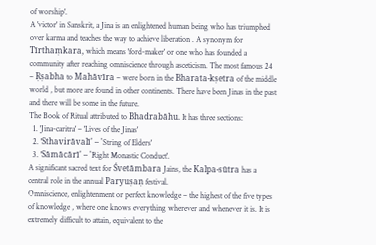of worship'.
A 'victor' in Sanskrit, a Jina is an enlightened human being who has triumphed over karma and teaches the way to achieve liberation . A synonym for Tīrthaṃkara, which means 'ford-maker' or one who has founded a community after reaching omniscience through asceticism. The most famous 24 – Ṛṣabha to Mahāvīra – were born in the Bharata-kṣetra of the middle world , but more are found in other continents. There have been Jinas in the past and there will be some in the future.
The Book of Ritual attributed to Bhadrabāhu. It has three sections:
  1. 'Jina-caritra' – 'Lives of the Jinas'
  2. 'Sthavirāvalī' – 'String of Elders'
  3. 'Sāmācārī' – 'Right Monastic Conduct'.
A significant sacred text for Śvetāmbara Jains, the Kalpa-sūtra has a central role in the annual Paryuṣaṇ festival.
Omniscience, enlightenment or perfect knowledge – the highest of the five types of knowledge , where one knows everything wherever and whenever it is. It is extremely difficult to attain, equivalent to the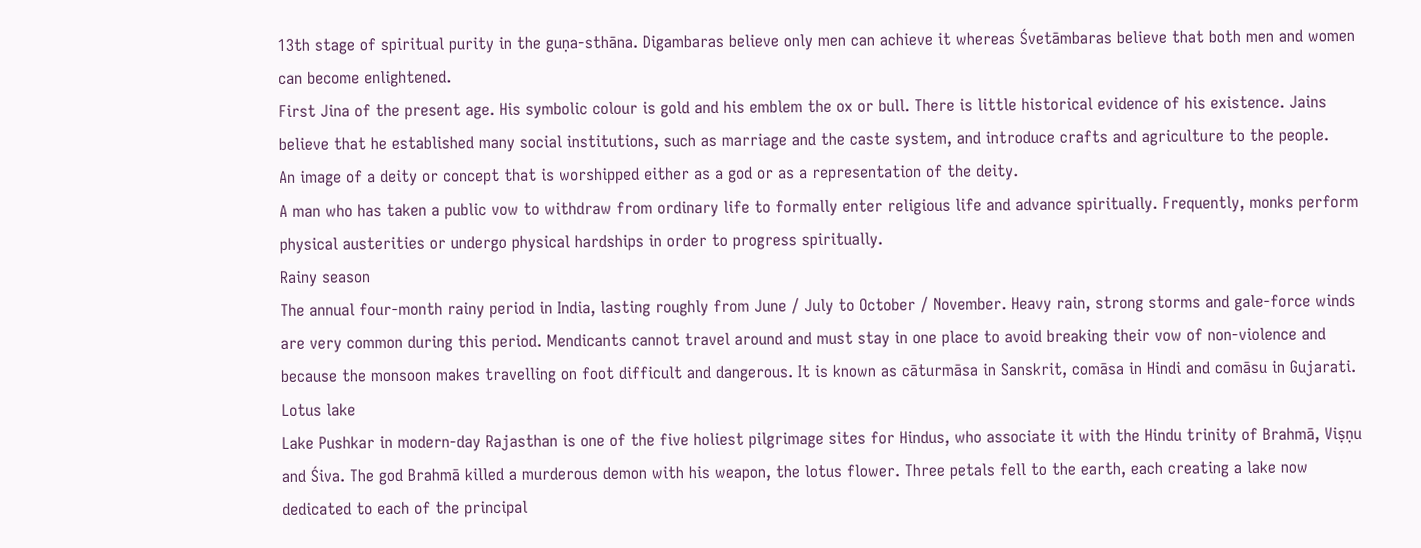13th stage of spiritual purity in the guṇa-sthāna. Digambaras believe only men can achieve it whereas Śvetāmbaras believe that both men and women can become enlightened.
First Jina of the present age. His symbolic colour is gold and his emblem the ox or bull. There is little historical evidence of his existence. Jains believe that he established many social institutions, such as marriage and the caste system, and introduce crafts and agriculture to the people.
An image of a deity or concept that is worshipped either as a god or as a representation of the deity.
A man who has taken a public vow to withdraw from ordinary life to formally enter religious life and advance spiritually. Frequently, monks perform physical austerities or undergo physical hardships in order to progress spiritually.
Rainy season
The annual four-month rainy period in India, lasting roughly from June / July to October / November. Heavy rain, strong storms and gale-force winds are very common during this period. Mendicants cannot travel around and must stay in one place to avoid breaking their vow of non-violence and because the monsoon makes travelling on foot difficult and dangerous. It is known as cāturmāsa in Sanskrit, comāsa in Hindi and comāsu in Gujarati.
Lotus lake
Lake Pushkar in modern-day Rajasthan is one of the five holiest pilgrimage sites for Hindus, who associate it with the Hindu trinity of Brahmā, Viṣṇu and Śiva. The god Brahmā killed a murderous demon with his weapon, the lotus flower. Three petals fell to the earth, each creating a lake now dedicated to each of the principal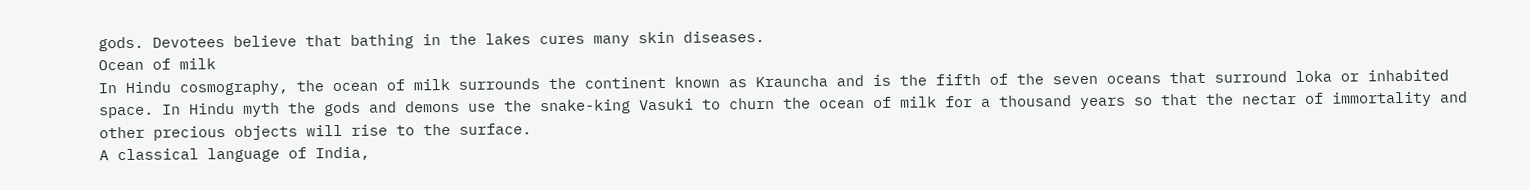gods. Devotees believe that bathing in the lakes cures many skin diseases.
Ocean of milk
In Hindu cosmography, the ocean of milk surrounds the continent known as Krauncha and is the fifth of the seven oceans that surround loka or inhabited space. In Hindu myth the gods and demons use the snake-king Vasuki to churn the ocean of milk for a thousand years so that the nectar of immortality and other precious objects will rise to the surface.
A classical language of India,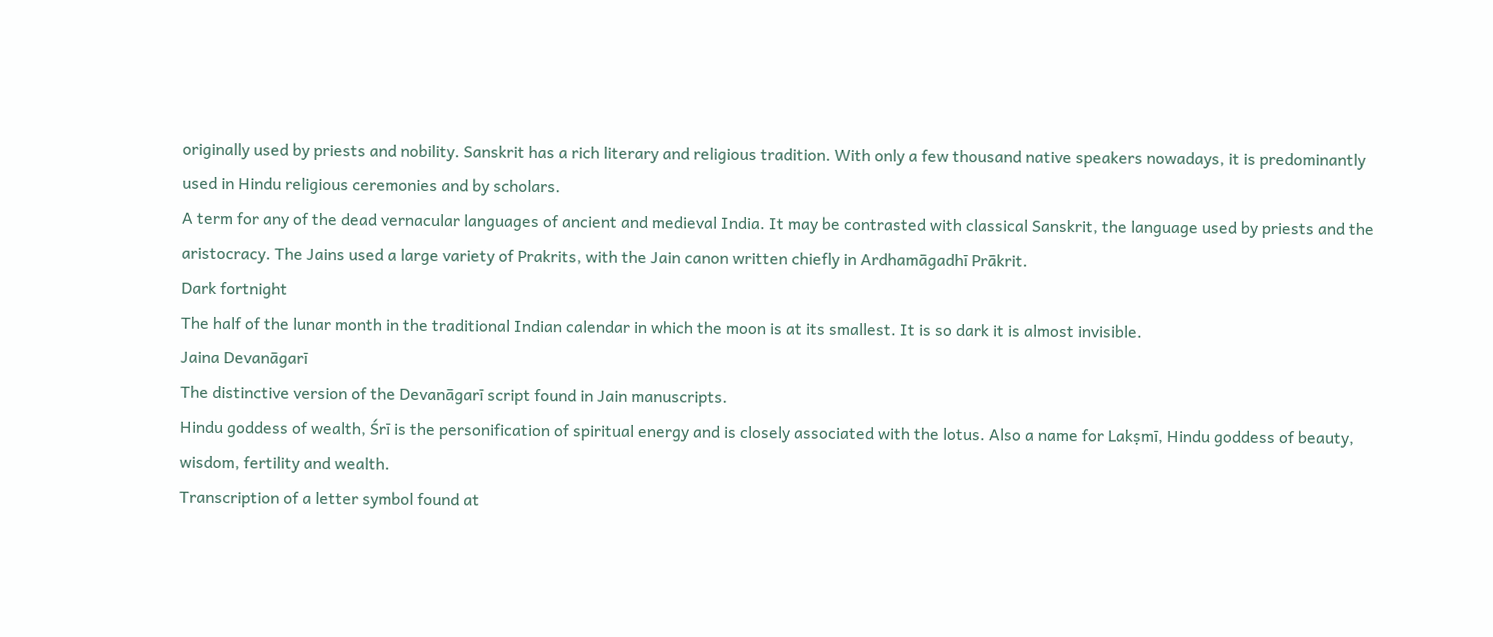originally used by priests and nobility. Sanskrit has a rich literary and religious tradition. With only a few thousand native speakers nowadays, it is predominantly used in Hindu religious ceremonies and by scholars.
A term for any of the dead vernacular languages of ancient and medieval India. It may be contrasted with classical Sanskrit, the language used by priests and the aristocracy. The Jains used a large variety of Prakrits, with the Jain canon written chiefly in Ardhamāgadhī Prākrit.
Dark fortnight
The half of the lunar month in the traditional Indian calendar in which the moon is at its smallest. It is so dark it is almost invisible.
Jaina Devanāgarī
The distinctive version of the Devanāgarī script found in Jain manuscripts.
Hindu goddess of wealth, Śrī is the personification of spiritual energy and is closely associated with the lotus. Also a name for Lakṣmī, Hindu goddess of beauty, wisdom, fertility and wealth.
Transcription of a letter symbol found at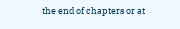the end of chapters or at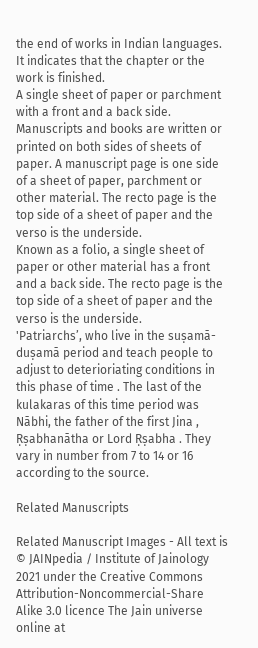the end of works in Indian languages. It indicates that the chapter or the work is finished.
A single sheet of paper or parchment with a front and a back side. Manuscripts and books are written or printed on both sides of sheets of paper. A manuscript page is one side of a sheet of paper, parchment or other material. The recto page is the top side of a sheet of paper and the verso is the underside.
Known as a folio, a single sheet of paper or other material has a front and a back side. The recto page is the top side of a sheet of paper and the verso is the underside.
'Patriarchs’, who live in the suṣamā-duṣamā period and teach people to adjust to deterioriating conditions in this phase of time . The last of the kulakaras of this time period was Nābhi, the father of the first Jina , Ṛṣabhanātha or Lord Ṛṣabha . They vary in number from 7 to 14 or 16 according to the source.

Related Manuscripts

Related Manuscript Images - All text is © JAINpedia / Institute of Jainology 2021 under the Creative Commons Attribution-Noncommercial-Share Alike 3.0 licence The Jain universe online at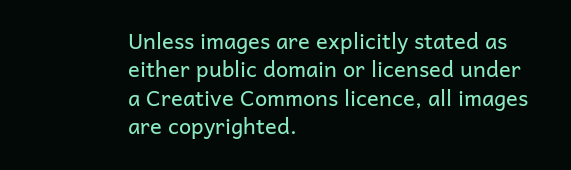Unless images are explicitly stated as either public domain or licensed under a Creative Commons licence, all images are copyrighted.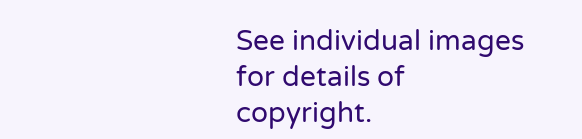See individual images for details of copyright.